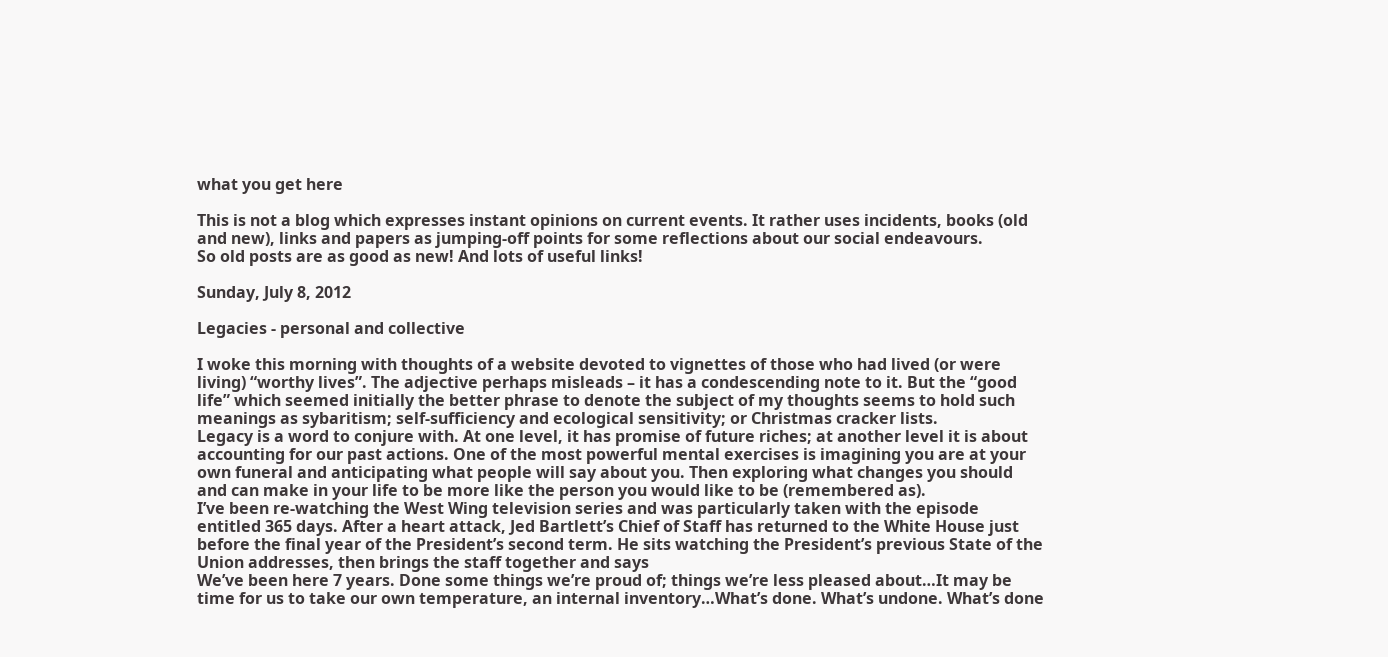what you get here

This is not a blog which expresses instant opinions on current events. It rather uses incidents, books (old and new), links and papers as jumping-off points for some reflections about our social endeavours.
So old posts are as good as new! And lots of useful links!

Sunday, July 8, 2012

Legacies - personal and collective

I woke this morning with thoughts of a website devoted to vignettes of those who had lived (or were living) “worthy lives”. The adjective perhaps misleads – it has a condescending note to it. But the “good life” which seemed initially the better phrase to denote the subject of my thoughts seems to hold such meanings as sybaritism; self-sufficiency and ecological sensitivity; or Christmas cracker lists.
Legacy is a word to conjure with. At one level, it has promise of future riches; at another level it is about accounting for our past actions. One of the most powerful mental exercises is imagining you are at your own funeral and anticipating what people will say about you. Then exploring what changes you should and can make in your life to be more like the person you would like to be (remembered as).
I’ve been re-watching the West Wing television series and was particularly taken with the episode entitled 365 days. After a heart attack, Jed Bartlett’s Chief of Staff has returned to the White House just before the final year of the President’s second term. He sits watching the President’s previous State of the Union addresses, then brings the staff together and says
We’ve been here 7 years. Done some things we’re proud of; things we’re less pleased about…It may be time for us to take our own temperature, an internal inventory…What’s done. What’s undone. What’s done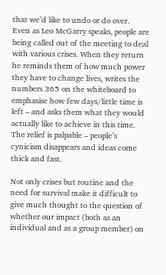that we’d like to undo or do over.
Even as Leo McGarry speaks, people are being called out of the meeting to deal with various crises. When they return he reminds them of how much power they have to change lives, writes the numbers 365 on the whiteboard to emphasise how few days/little time is left – and asks them what they would actually like to achieve in this time. The relief is palpable – people’s cynicism disappears and ideas come thick and fast.

Not only crises but routine and the need for survival make it difficult to give much thought to the question of whether our impact (both as an individual and as a group member) on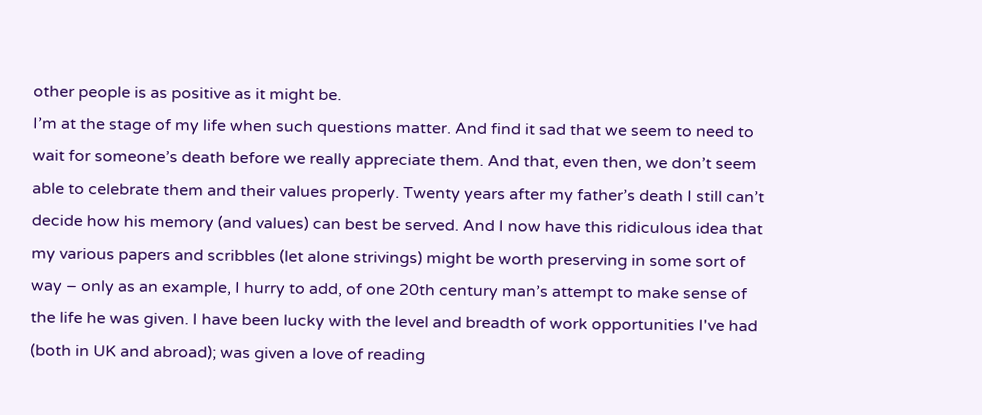other people is as positive as it might be.
I’m at the stage of my life when such questions matter. And find it sad that we seem to need to wait for someone’s death before we really appreciate them. And that, even then, we don’t seem able to celebrate them and their values properly. Twenty years after my father’s death I still can’t decide how his memory (and values) can best be served. And I now have this ridiculous idea that my various papers and scribbles (let alone strivings) might be worth preserving in some sort of way – only as an example, I hurry to add, of one 20th century man’s attempt to make sense of the life he was given. I have been lucky with the level and breadth of work opportunities I've had (both in UK and abroad); was given a love of reading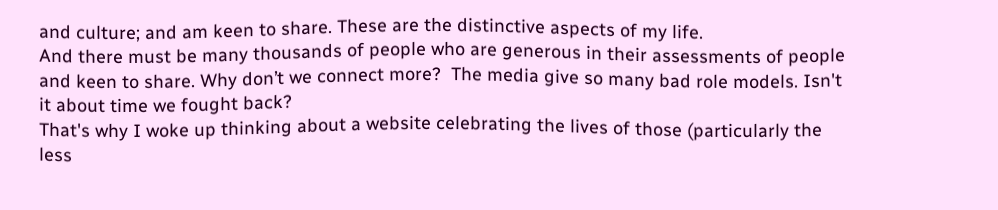and culture; and am keen to share. These are the distinctive aspects of my life.
And there must be many thousands of people who are generous in their assessments of people and keen to share. Why don’t we connect more?  The media give so many bad role models. Isn't it about time we fought back?
That's why I woke up thinking about a website celebrating the lives of those (particularly the less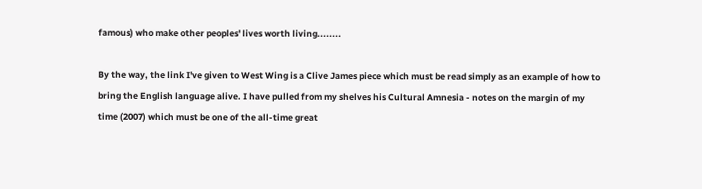famous) who make other peoples' lives worth living........

By the way, the link I've given to West Wing is a Clive James piece which must be read simply as an example of how to bring the English language alive. I have pulled from my shelves his Cultural Amnesia - notes on the margin of my time (2007) which must be one of the all-time great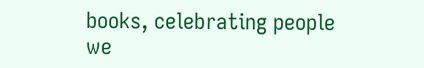books, celebrating people we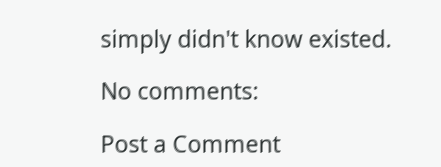simply didn't know existed.

No comments:

Post a Comment